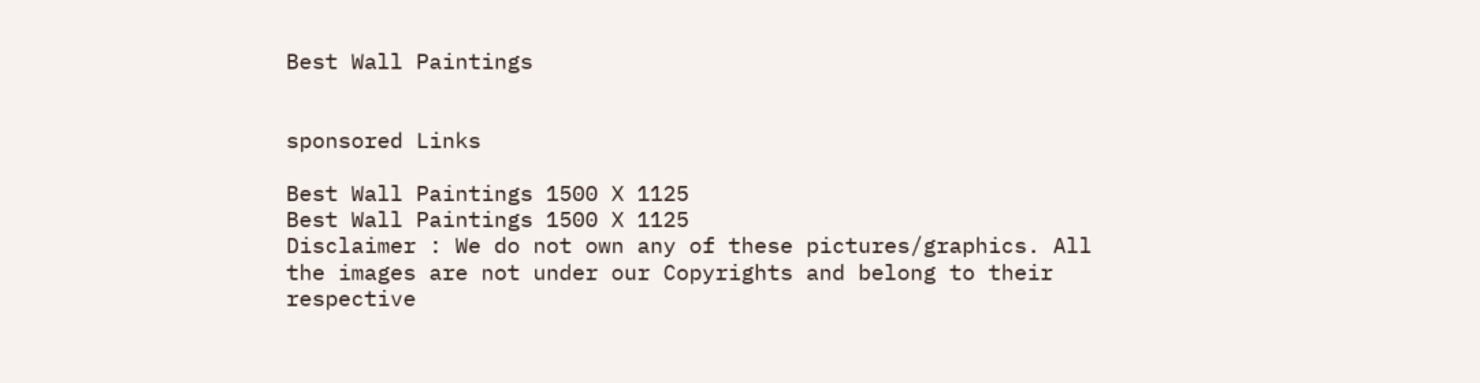Best Wall Paintings


sponsored Links

Best Wall Paintings 1500 X 1125
Best Wall Paintings 1500 X 1125
Disclaimer : We do not own any of these pictures/graphics. All the images are not under our Copyrights and belong to their respective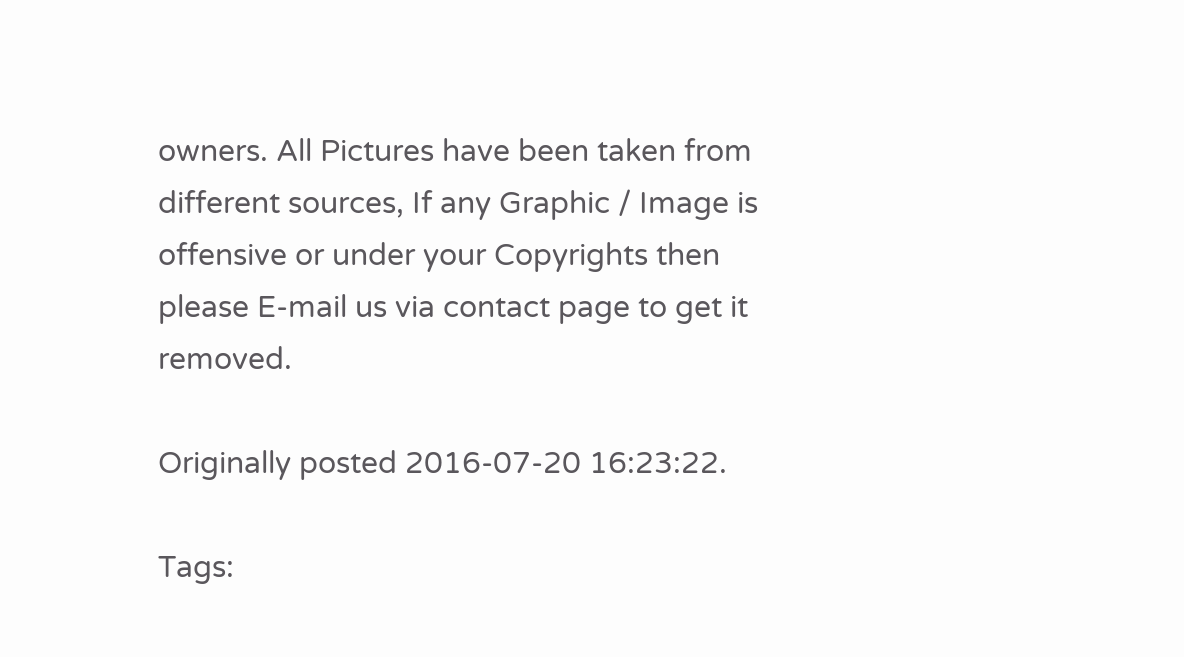owners. All Pictures have been taken from different sources, If any Graphic / Image is offensive or under your Copyrights then please E-mail us via contact page to get it removed.

Originally posted 2016-07-20 16:23:22.

Tags: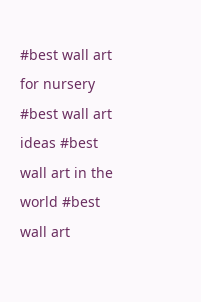#best wall art for nursery #best wall art ideas #best wall art in the world #best wall art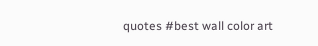quotes #best wall color art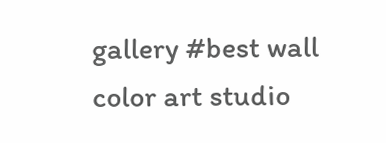gallery #best wall color art studio